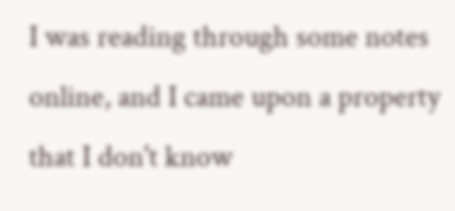I was reading through some notes online, and I came upon a property that I don't know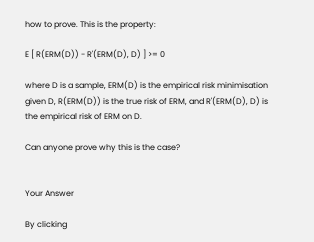how to prove. This is the property:

E [ R(ERM(D)) - R'(ERM(D), D) ] >= 0

where D is a sample, ERM(D) is the empirical risk minimisation given D, R(ERM(D)) is the true risk of ERM, and R'(ERM(D), D) is the empirical risk of ERM on D.

Can anyone prove why this is the case?


Your Answer

By clicking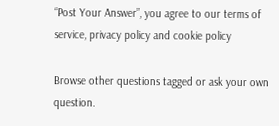“Post Your Answer”, you agree to our terms of service, privacy policy and cookie policy

Browse other questions tagged or ask your own question.